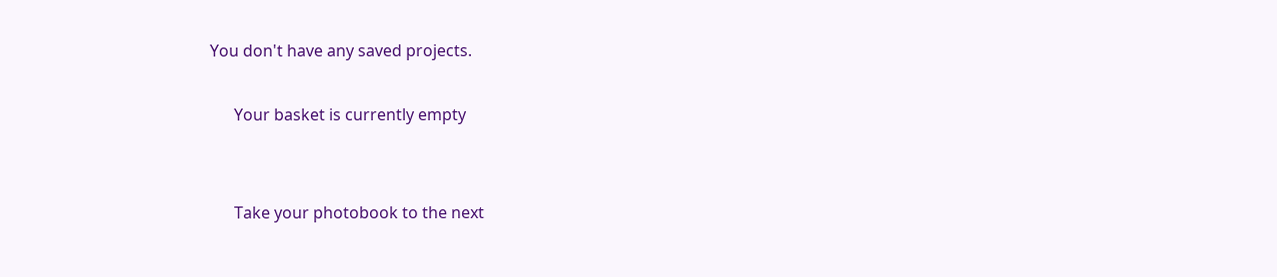You don't have any saved projects.

      Your basket is currently empty


      Take your photobook to the next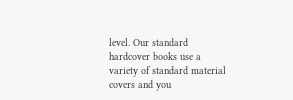level. Our standard hardcover books use a variety of standard material covers and you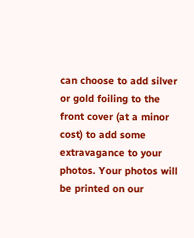can choose to add silver or gold foiling to the front cover (at a minor cost) to add some extravagance to your photos. Your photos will be printed on our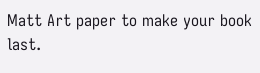Matt Art paper to make your book last.